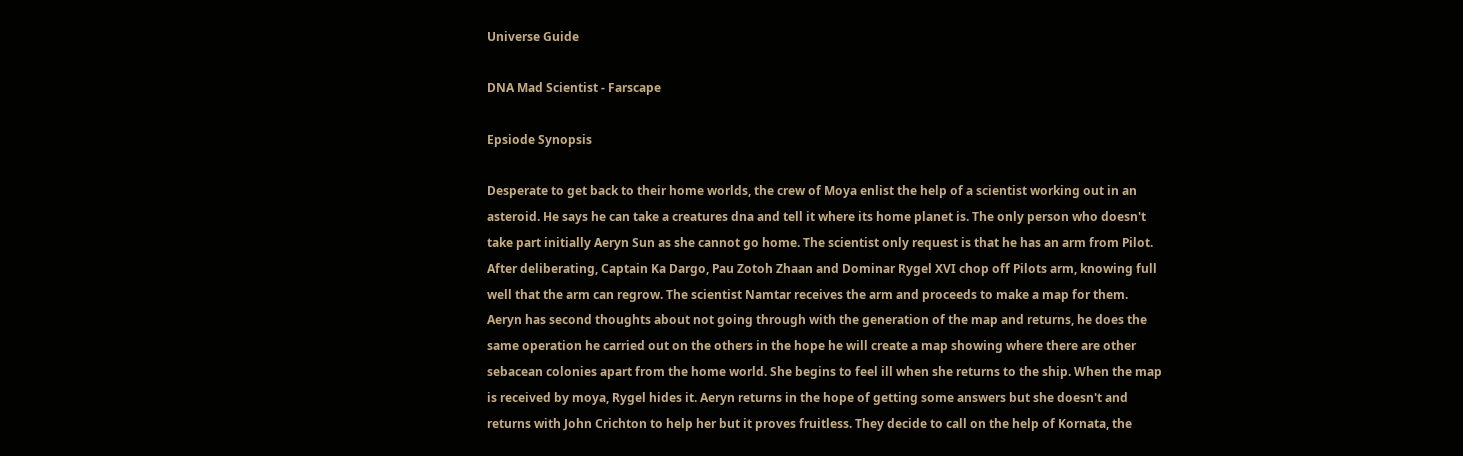Universe Guide

DNA Mad Scientist - Farscape

Epsiode Synopsis

Desperate to get back to their home worlds, the crew of Moya enlist the help of a scientist working out in an asteroid. He says he can take a creatures dna and tell it where its home planet is. The only person who doesn't take part initially Aeryn Sun as she cannot go home. The scientist only request is that he has an arm from Pilot. After deliberating, Captain Ka Dargo, Pau Zotoh Zhaan and Dominar Rygel XVI chop off Pilots arm, knowing full well that the arm can regrow. The scientist Namtar receives the arm and proceeds to make a map for them. Aeryn has second thoughts about not going through with the generation of the map and returns, he does the same operation he carried out on the others in the hope he will create a map showing where there are other sebacean colonies apart from the home world. She begins to feel ill when she returns to the ship. When the map is received by moya, Rygel hides it. Aeryn returns in the hope of getting some answers but she doesn't and returns with John Crichton to help her but it proves fruitless. They decide to call on the help of Kornata, the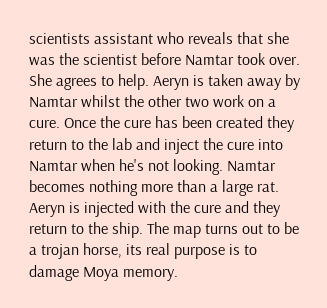scientists assistant who reveals that she was the scientist before Namtar took over. She agrees to help. Aeryn is taken away by Namtar whilst the other two work on a cure. Once the cure has been created they return to the lab and inject the cure into Namtar when he's not looking. Namtar becomes nothing more than a large rat. Aeryn is injected with the cure and they return to the ship. The map turns out to be a trojan horse, its real purpose is to damage Moya memory.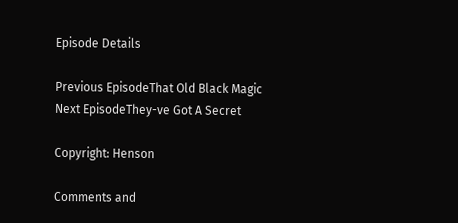Episode Details

Previous EpisodeThat Old Black Magic
Next EpisodeThey-ve Got A Secret

Copyright: Henson

Comments and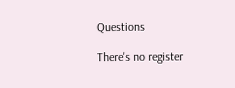Questions

There's no register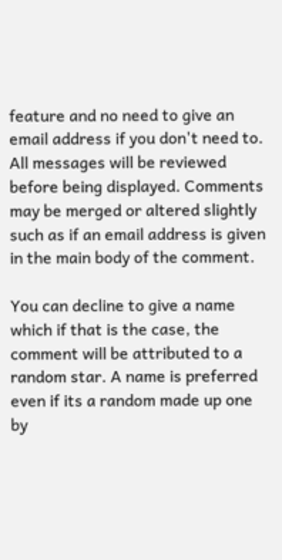feature and no need to give an email address if you don't need to. All messages will be reviewed before being displayed. Comments may be merged or altered slightly such as if an email address is given in the main body of the comment.

You can decline to give a name which if that is the case, the comment will be attributed to a random star. A name is preferred even if its a random made up one by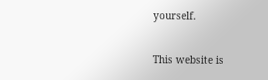yourself.

This website is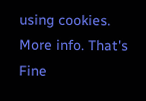using cookies. More info. That's Fine